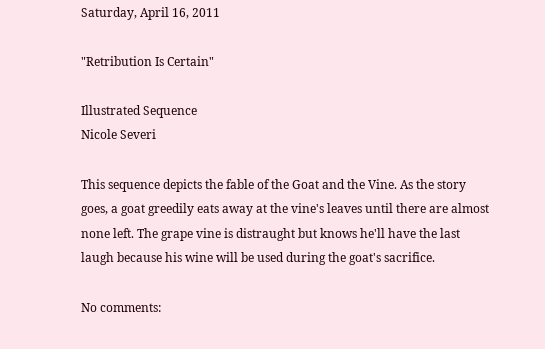Saturday, April 16, 2011

"Retribution Is Certain"

Illustrated Sequence
Nicole Severi

This sequence depicts the fable of the Goat and the Vine. As the story goes, a goat greedily eats away at the vine's leaves until there are almost none left. The grape vine is distraught but knows he'll have the last laugh because his wine will be used during the goat's sacrifice.

No comments: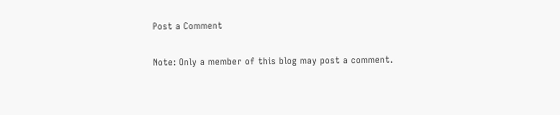Post a Comment

Note: Only a member of this blog may post a comment.